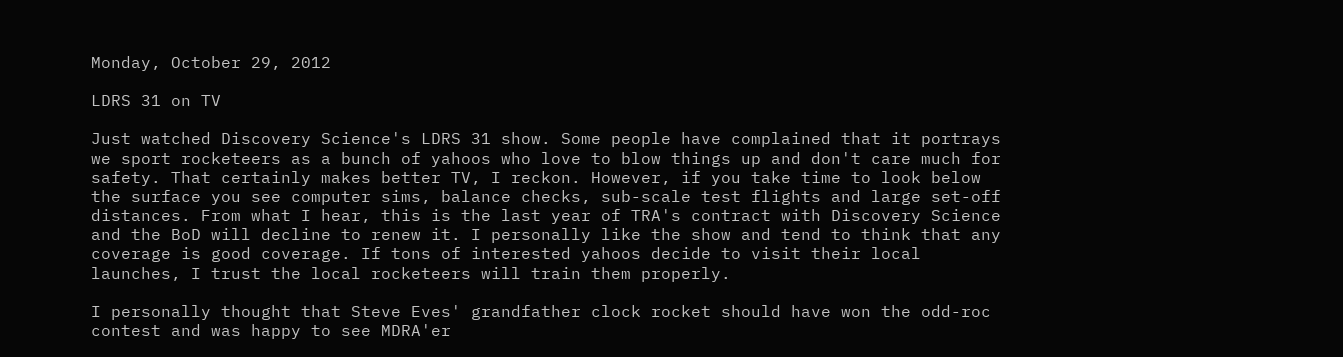Monday, October 29, 2012

LDRS 31 on TV

Just watched Discovery Science's LDRS 31 show. Some people have complained that it portrays we sport rocketeers as a bunch of yahoos who love to blow things up and don't care much for safety. That certainly makes better TV, I reckon. However, if you take time to look below the surface you see computer sims, balance checks, sub-scale test flights and large set-off distances. From what I hear, this is the last year of TRA's contract with Discovery Science and the BoD will decline to renew it. I personally like the show and tend to think that any coverage is good coverage. If tons of interested yahoos decide to visit their local launches, I trust the local rocketeers will train them properly.

I personally thought that Steve Eves' grandfather clock rocket should have won the odd-roc contest and was happy to see MDRA'er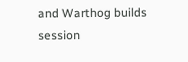and Warthog builds session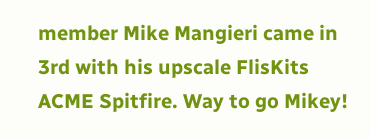member Mike Mangieri came in 3rd with his upscale FlisKits ACME Spitfire. Way to go Mikey!